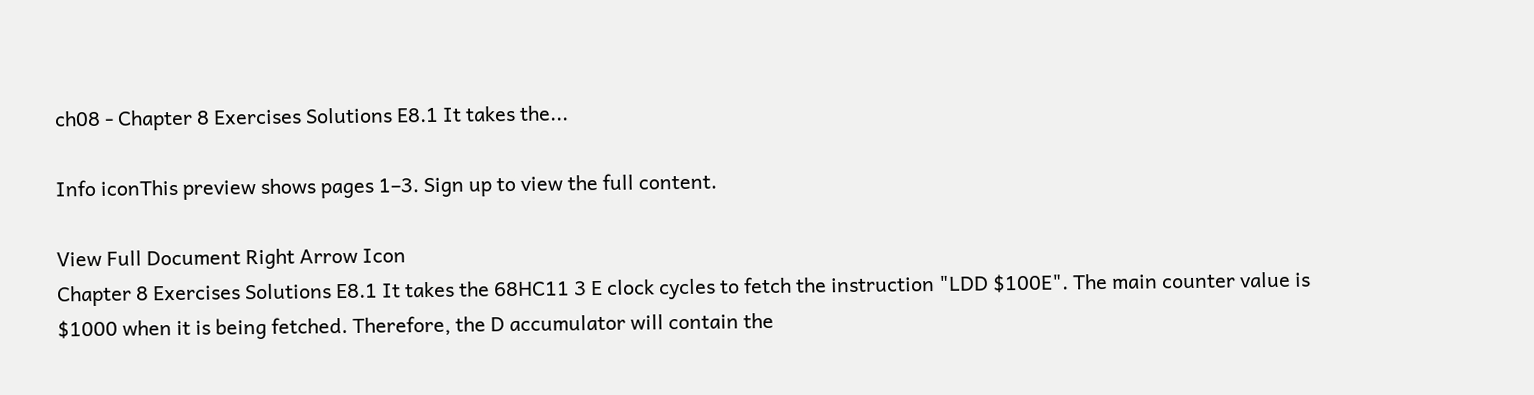ch08 - Chapter 8 Exercises Solutions E8.1 It takes the...

Info iconThis preview shows pages 1–3. Sign up to view the full content.

View Full Document Right Arrow Icon
Chapter 8 Exercises Solutions E8.1 It takes the 68HC11 3 E clock cycles to fetch the instruction "LDD $100E". The main counter value is $1000 when it is being fetched. Therefore, the D accumulator will contain the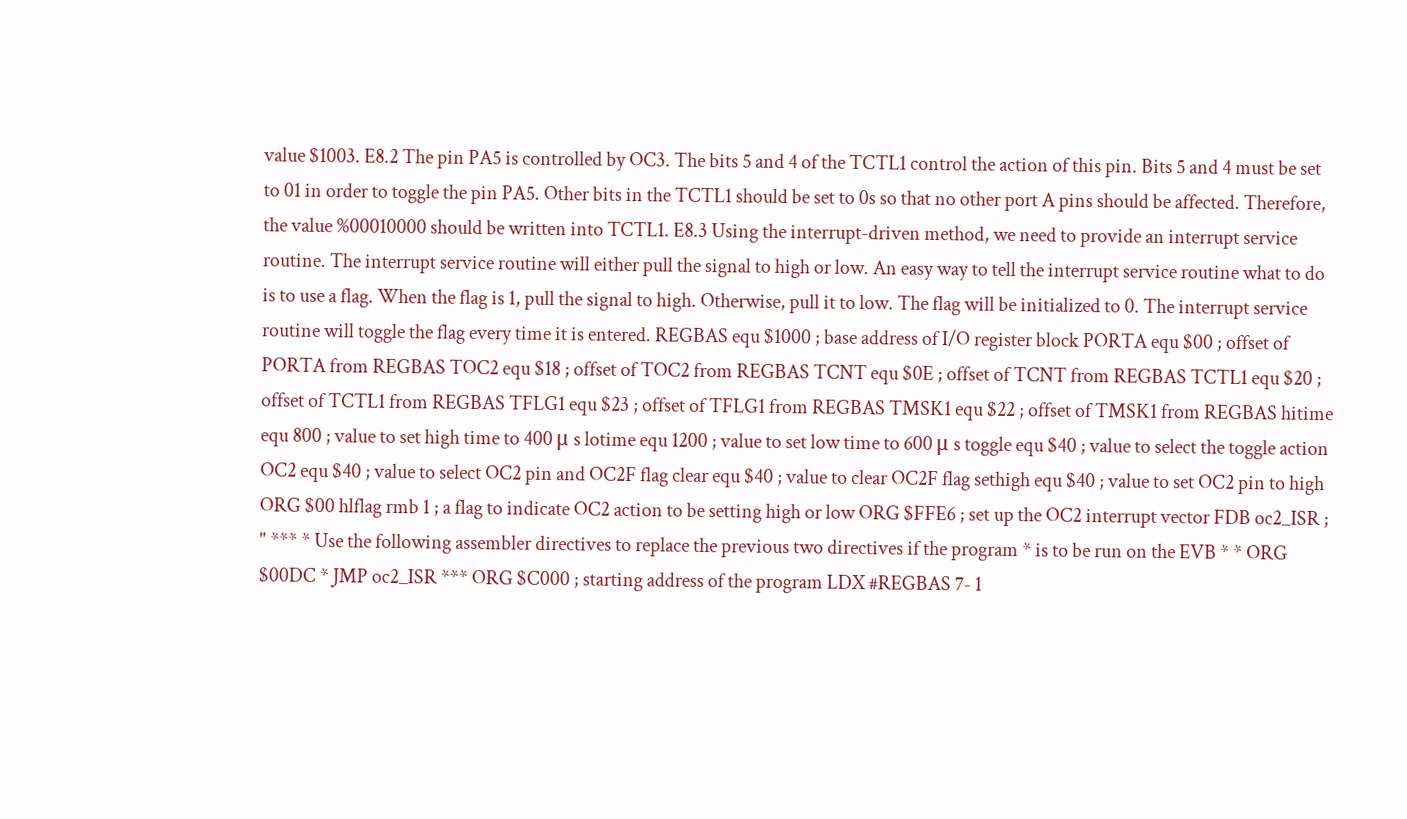value $1003. E8.2 The pin PA5 is controlled by OC3. The bits 5 and 4 of the TCTL1 control the action of this pin. Bits 5 and 4 must be set to 01 in order to toggle the pin PA5. Other bits in the TCTL1 should be set to 0s so that no other port A pins should be affected. Therefore, the value %00010000 should be written into TCTL1. E8.3 Using the interrupt-driven method, we need to provide an interrupt service routine. The interrupt service routine will either pull the signal to high or low. An easy way to tell the interrupt service routine what to do is to use a flag. When the flag is 1, pull the signal to high. Otherwise, pull it to low. The flag will be initialized to 0. The interrupt service routine will toggle the flag every time it is entered. REGBAS equ $1000 ; base address of I/O register block PORTA equ $00 ; offset of PORTA from REGBAS TOC2 equ $18 ; offset of TOC2 from REGBAS TCNT equ $0E ; offset of TCNT from REGBAS TCTL1 equ $20 ; offset of TCTL1 from REGBAS TFLG1 equ $23 ; offset of TFLG1 from REGBAS TMSK1 equ $22 ; offset of TMSK1 from REGBAS hitime equ 800 ; value to set high time to 400 μ s lotime equ 1200 ; value to set low time to 600 μ s toggle equ $40 ; value to select the toggle action OC2 equ $40 ; value to select OC2 pin and OC2F flag clear equ $40 ; value to clear OC2F flag sethigh equ $40 ; value to set OC2 pin to high ORG $00 hlflag rmb 1 ; a flag to indicate OC2 action to be setting high or low ORG $FFE6 ; set up the OC2 interrupt vector FDB oc2_ISR ; " *** * Use the following assembler directives to replace the previous two directives if the program * is to be run on the EVB * * ORG $00DC * JMP oc2_ISR *** ORG $C000 ; starting address of the program LDX #REGBAS 7- 1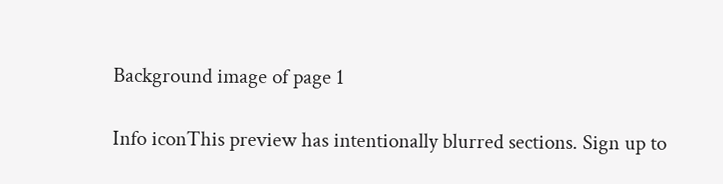Background image of page 1

Info iconThis preview has intentionally blurred sections. Sign up to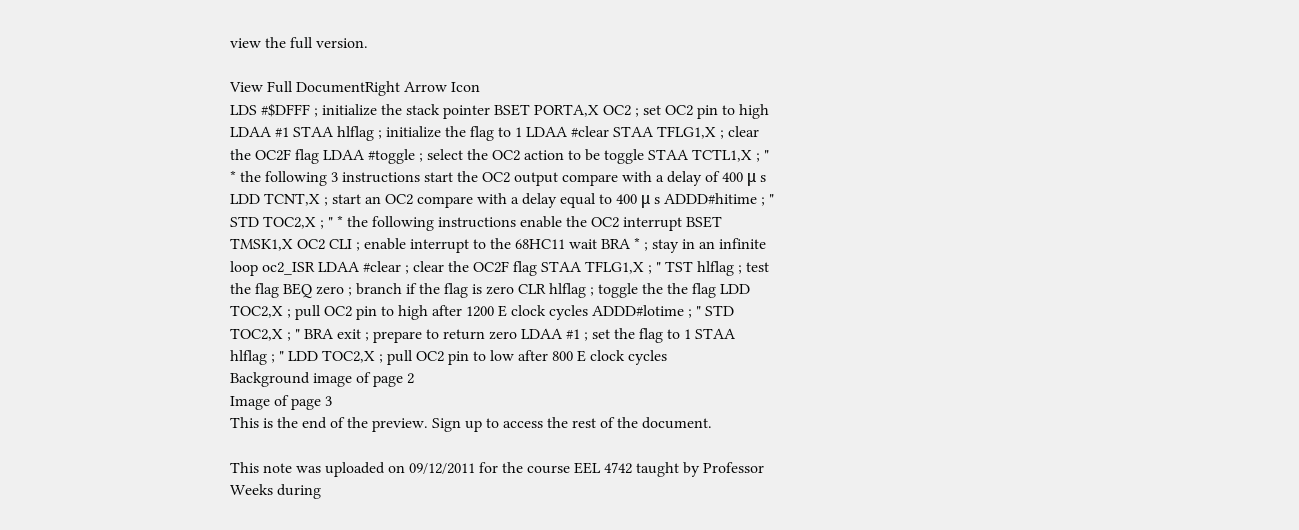view the full version.

View Full DocumentRight Arrow Icon
LDS #$DFFF ; initialize the stack pointer BSET PORTA,X OC2 ; set OC2 pin to high LDAA #1 STAA hlflag ; initialize the flag to 1 LDAA #clear STAA TFLG1,X ; clear the OC2F flag LDAA #toggle ; select the OC2 action to be toggle STAA TCTL1,X ; " * the following 3 instructions start the OC2 output compare with a delay of 400 μ s LDD TCNT,X ; start an OC2 compare with a delay equal to 400 μ s ADDD#hitime ; " STD TOC2,X ; " * the following instructions enable the OC2 interrupt BSET TMSK1,X OC2 CLI ; enable interrupt to the 68HC11 wait BRA * ; stay in an infinite loop oc2_ISR LDAA #clear ; clear the OC2F flag STAA TFLG1,X ; " TST hlflag ; test the flag BEQ zero ; branch if the flag is zero CLR hlflag ; toggle the the flag LDD TOC2,X ; pull OC2 pin to high after 1200 E clock cycles ADDD#lotime ; " STD TOC2,X ; " BRA exit ; prepare to return zero LDAA #1 ; set the flag to 1 STAA hlflag ; " LDD TOC2,X ; pull OC2 pin to low after 800 E clock cycles
Background image of page 2
Image of page 3
This is the end of the preview. Sign up to access the rest of the document.

This note was uploaded on 09/12/2011 for the course EEL 4742 taught by Professor Weeks during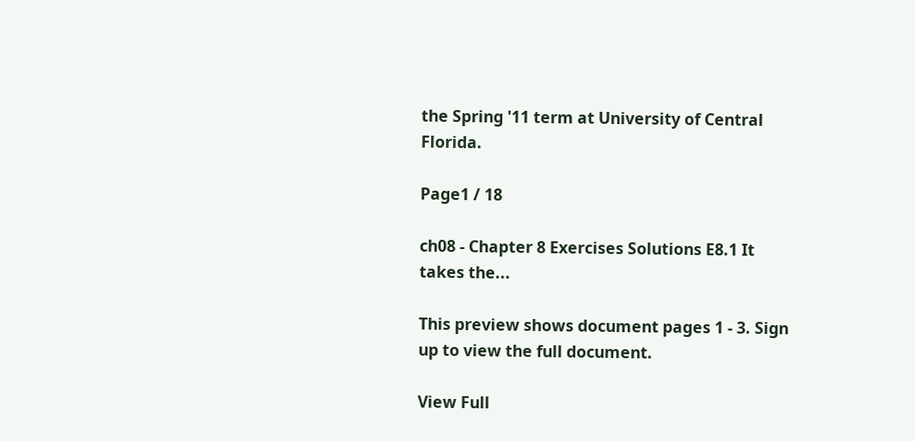the Spring '11 term at University of Central Florida.

Page1 / 18

ch08 - Chapter 8 Exercises Solutions E8.1 It takes the...

This preview shows document pages 1 - 3. Sign up to view the full document.

View Full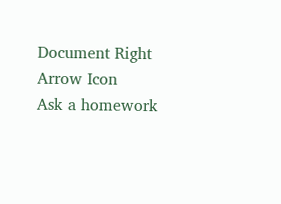Document Right Arrow Icon
Ask a homework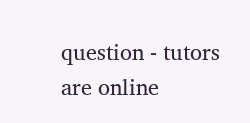question - tutors are online